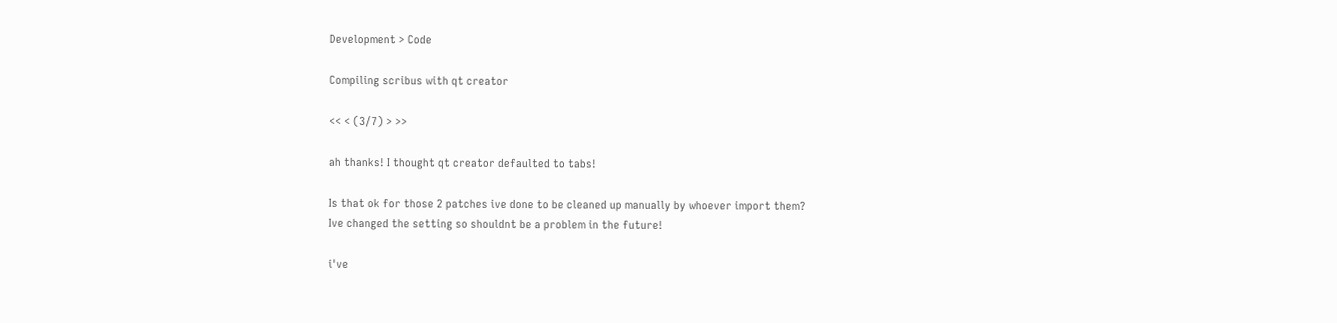Development > Code

Compiling scribus with qt creator

<< < (3/7) > >>

ah thanks! I thought qt creator defaulted to tabs!

Is that ok for those 2 patches ive done to be cleaned up manually by whoever import them?
Ive changed the setting so shouldnt be a problem in the future!

i've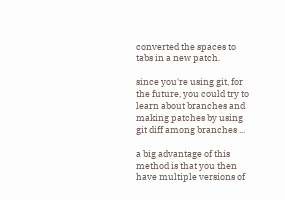converted the spaces to tabs in a new patch.

since you're using git, for the future, you could try to learn about branches and making patches by using git diff among branches ...

a big advantage of this method is that you then have multiple versions of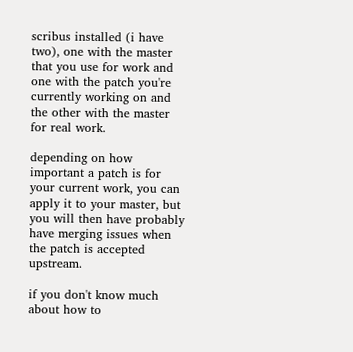scribus installed (i have two), one with the master that you use for work and one with the patch you're currently working on and the other with the master for real work.

depending on how important a patch is for your current work, you can apply it to your master, but you will then have probably have merging issues when the patch is accepted upstream.

if you don't know much about how to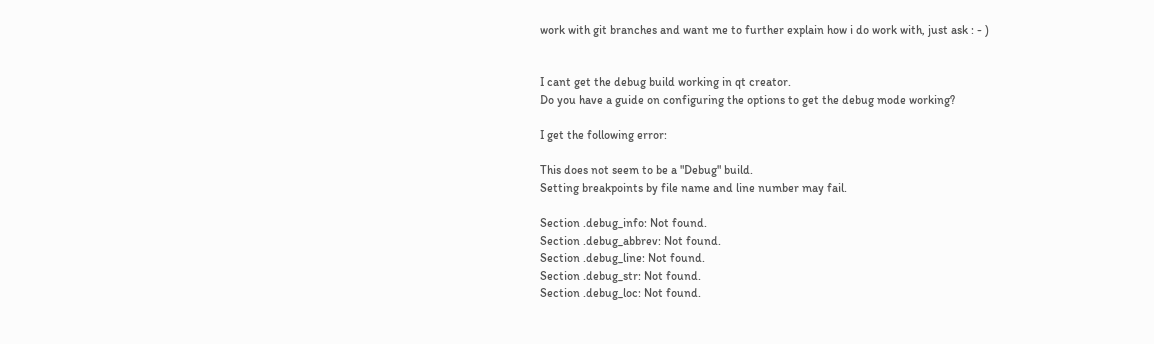work with git branches and want me to further explain how i do work with, just ask : - )


I cant get the debug build working in qt creator.
Do you have a guide on configuring the options to get the debug mode working?

I get the following error:

This does not seem to be a "Debug" build.
Setting breakpoints by file name and line number may fail.

Section .debug_info: Not found.
Section .debug_abbrev: Not found.
Section .debug_line: Not found.
Section .debug_str: Not found.
Section .debug_loc: Not found.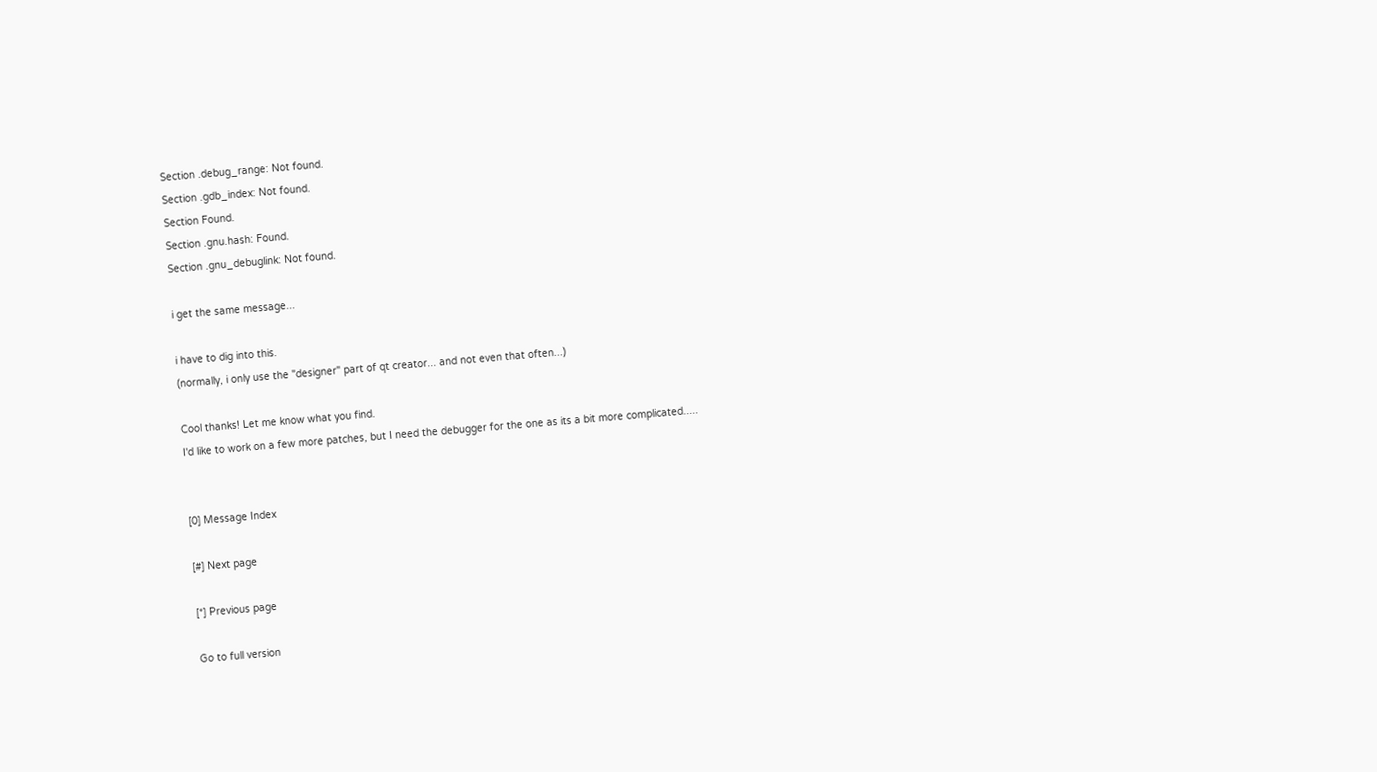Section .debug_range: Not found.
Section .gdb_index: Not found.
Section Found.
Section .gnu.hash: Found.
Section .gnu_debuglink: Not found.

i get the same message...

i have to dig into this.
(normally, i only use the "designer" part of qt creator... and not even that often...)

Cool thanks! Let me know what you find.
I'd like to work on a few more patches, but I need the debugger for the one as its a bit more complicated.....


[0] Message Index

[#] Next page

[*] Previous page

Go to full version